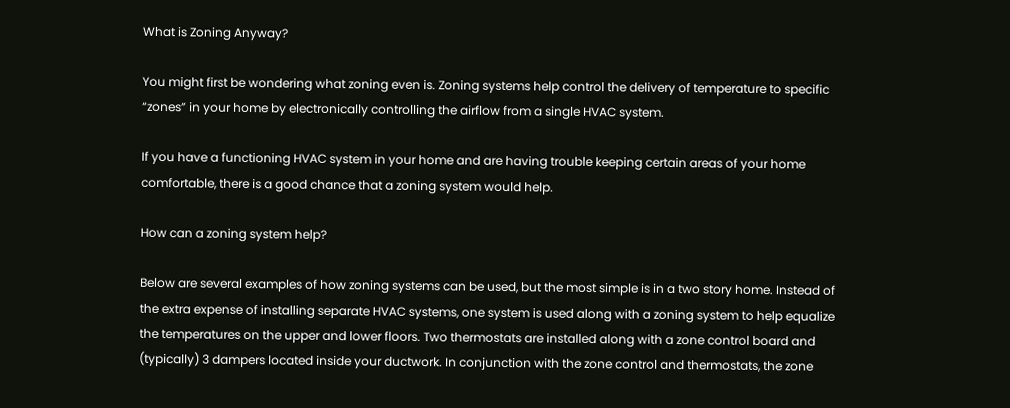What is Zoning Anyway?

You might first be wondering what zoning even is. Zoning systems help control the delivery of temperature to specific “zones” in your home by electronically controlling the airflow from a single HVAC system.

If you have a functioning HVAC system in your home and are having trouble keeping certain areas of your home comfortable, there is a good chance that a zoning system would help.

How can a zoning system help?

Below are several examples of how zoning systems can be used, but the most simple is in a two story home. Instead of the extra expense of installing separate HVAC systems, one system is used along with a zoning system to help equalize the temperatures on the upper and lower floors. Two thermostats are installed along with a zone control board and (typically) 3 dampers located inside your ductwork. In conjunction with the zone control and thermostats, the zone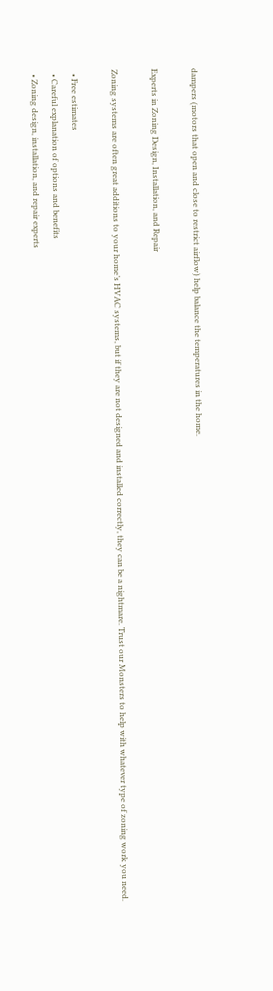dampers (motors that open and close to restrict airflow) help balance the temperatures in the home.

Experts in Zoning Design, Installation, and Repair

Zoning systems are often great additions to your home’s HVAC systems, but if they are not designed and installed correctly, they can be a nightmare. Trust our Monsters to help with whatever type of zoning work you need.

  • Free estimates
  • Careful explanation of options and benefits
  • Zoning design, installation, and repair experts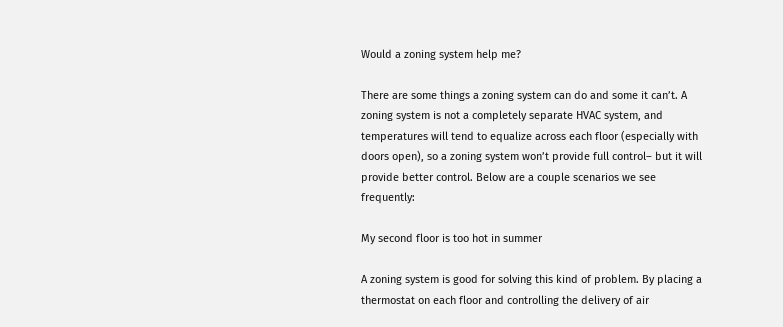Would a zoning system help me?

There are some things a zoning system can do and some it can’t. A zoning system is not a completely separate HVAC system, and temperatures will tend to equalize across each floor (especially with doors open), so a zoning system won’t provide full control– but it will provide better control. Below are a couple scenarios we see frequently:

My second floor is too hot in summer

A zoning system is good for solving this kind of problem. By placing a thermostat on each floor and controlling the delivery of air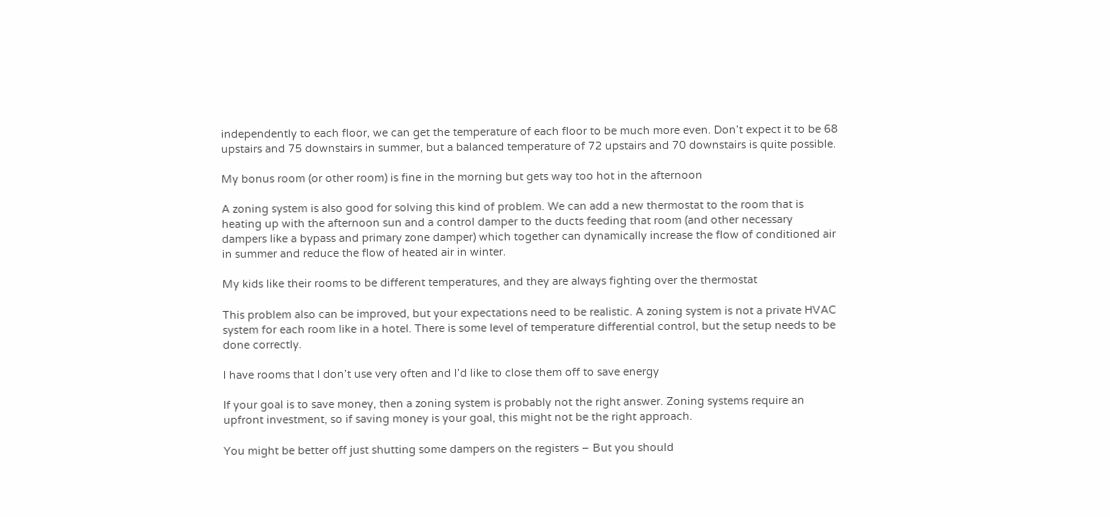independently to each floor, we can get the temperature of each floor to be much more even. Don’t expect it to be 68 upstairs and 75 downstairs in summer, but a balanced temperature of 72 upstairs and 70 downstairs is quite possible.

My bonus room (or other room) is fine in the morning but gets way too hot in the afternoon

A zoning system is also good for solving this kind of problem. We can add a new thermostat to the room that is heating up with the afternoon sun and a control damper to the ducts feeding that room (and other necessary dampers like a bypass and primary zone damper) which together can dynamically increase the flow of conditioned air in summer and reduce the flow of heated air in winter.

My kids like their rooms to be different temperatures, and they are always fighting over the thermostat

This problem also can be improved, but your expectations need to be realistic. A zoning system is not a private HVAC system for each room like in a hotel. There is some level of temperature differential control, but the setup needs to be done correctly.

I have rooms that I don’t use very often and I’d like to close them off to save energy

If your goal is to save money, then a zoning system is probably not the right answer. Zoning systems require an upfront investment, so if saving money is your goal, this might not be the right approach.

You might be better off just shutting some dampers on the registers – But you should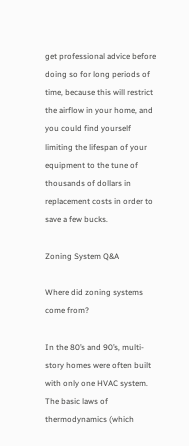get professional advice before doing so for long periods of time, because this will restrict the airflow in your home, and you could find yourself limiting the lifespan of your equipment to the tune of thousands of dollars in replacement costs in order to save a few bucks.

Zoning System Q&A

Where did zoning systems come from?

In the 80’s and 90’s, multi-story homes were often built with only one HVAC system. The basic laws of thermodynamics (which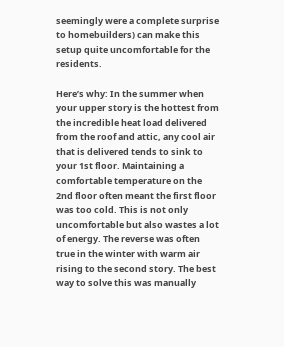seemingly were a complete surprise to homebuilders) can make this setup quite uncomfortable for the residents.

Here’s why: In the summer when your upper story is the hottest from the incredible heat load delivered from the roof and attic, any cool air that is delivered tends to sink to your 1st floor. Maintaining a comfortable temperature on the 2nd floor often meant the first floor was too cold. This is not only uncomfortable but also wastes a lot of energy. The reverse was often true in the winter with warm air rising to the second story. The best way to solve this was manually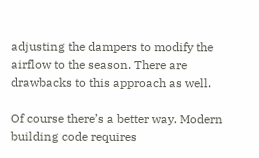adjusting the dampers to modify the airflow to the season. There are drawbacks to this approach as well.

Of course there’s a better way. Modern building code requires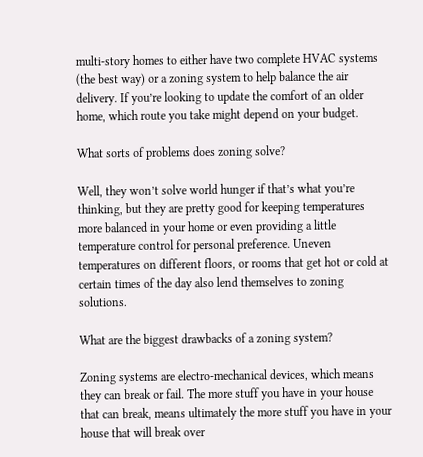multi-story homes to either have two complete HVAC systems (the best way) or a zoning system to help balance the air delivery. If you’re looking to update the comfort of an older home, which route you take might depend on your budget.

What sorts of problems does zoning solve?

Well, they won’t solve world hunger if that’s what you’re thinking, but they are pretty good for keeping temperatures more balanced in your home or even providing a little temperature control for personal preference. Uneven temperatures on different floors, or rooms that get hot or cold at certain times of the day also lend themselves to zoning solutions.

What are the biggest drawbacks of a zoning system?

Zoning systems are electro-mechanical devices, which means they can break or fail. The more stuff you have in your house that can break, means ultimately the more stuff you have in your house that will break over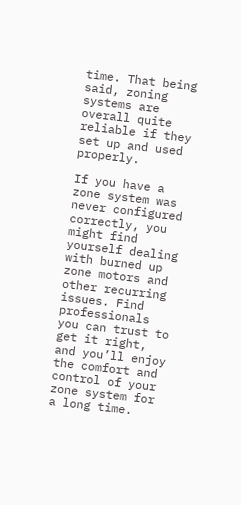time. That being said, zoning systems are overall quite reliable if they set up and used properly.

If you have a zone system was never configured correctly, you might find yourself dealing with burned up zone motors and other recurring issues. Find professionals you can trust to get it right, and you’ll enjoy the comfort and control of your zone system for a long time.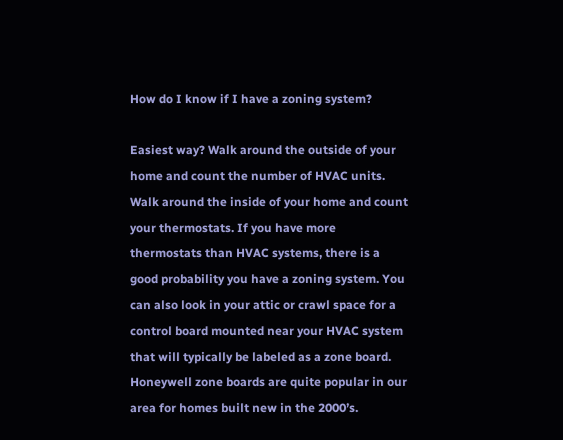How do I know if I have a zoning system?

Easiest way? Walk around the outside of your home and count the number of HVAC units. Walk around the inside of your home and count your thermostats. If you have more thermostats than HVAC systems, there is a good probability you have a zoning system. You can also look in your attic or crawl space for a control board mounted near your HVAC system that will typically be labeled as a zone board. Honeywell zone boards are quite popular in our area for homes built new in the 2000’s.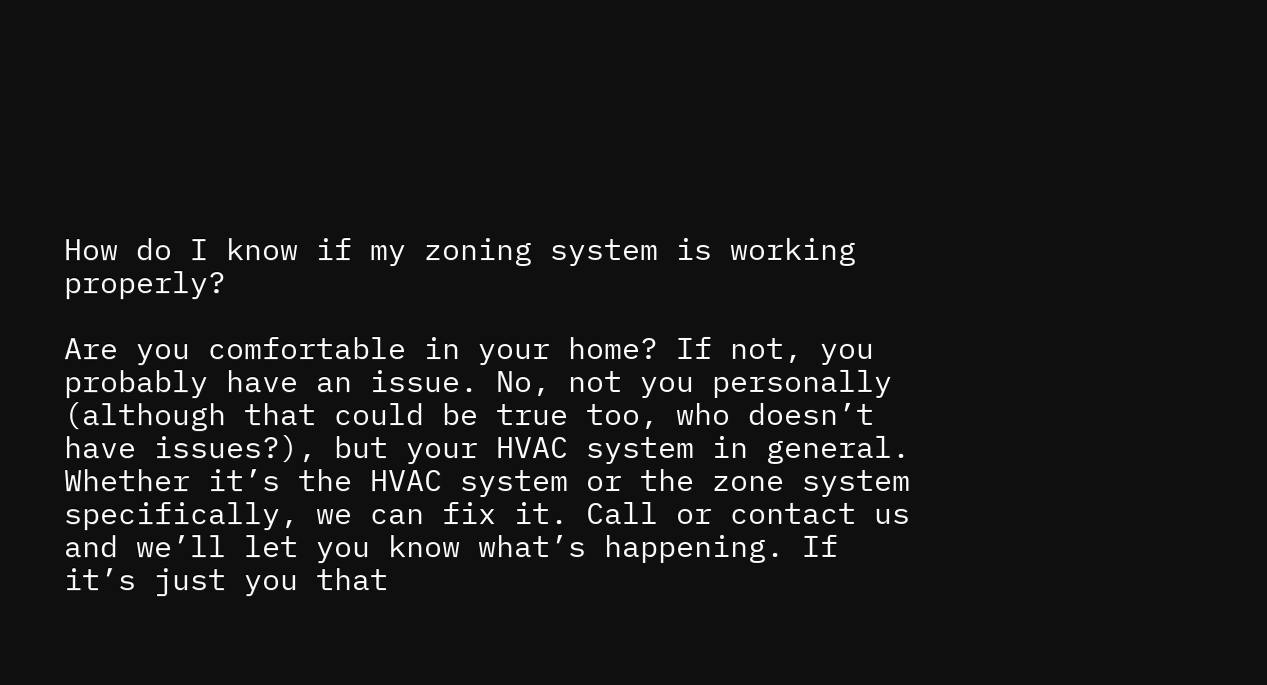How do I know if my zoning system is working properly?

Are you comfortable in your home? If not, you probably have an issue. No, not you personally (although that could be true too, who doesn’t have issues?), but your HVAC system in general. Whether it’s the HVAC system or the zone system specifically, we can fix it. Call or contact us and we’ll let you know what’s happening. If it’s just you that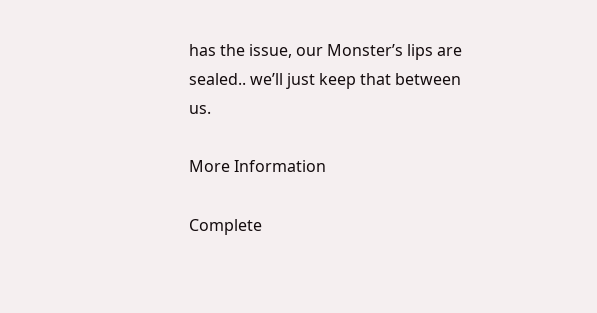has the issue, our Monster’s lips are sealed.. we’ll just keep that between us.

More Information

Complete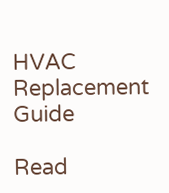HVAC Replacement Guide

Read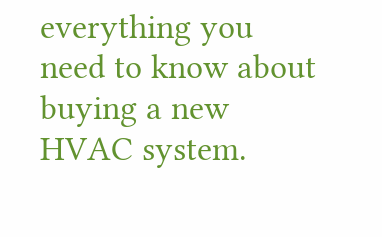everything you need to know about buying a new HVAC system.